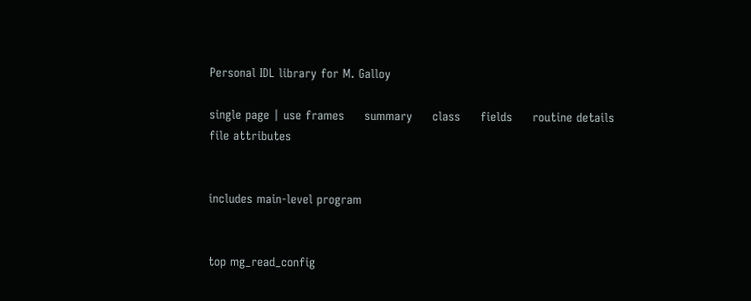Personal IDL library for M. Galloy

single page | use frames     summary     class     fields     routine details     file attributes


includes main-level program


top mg_read_config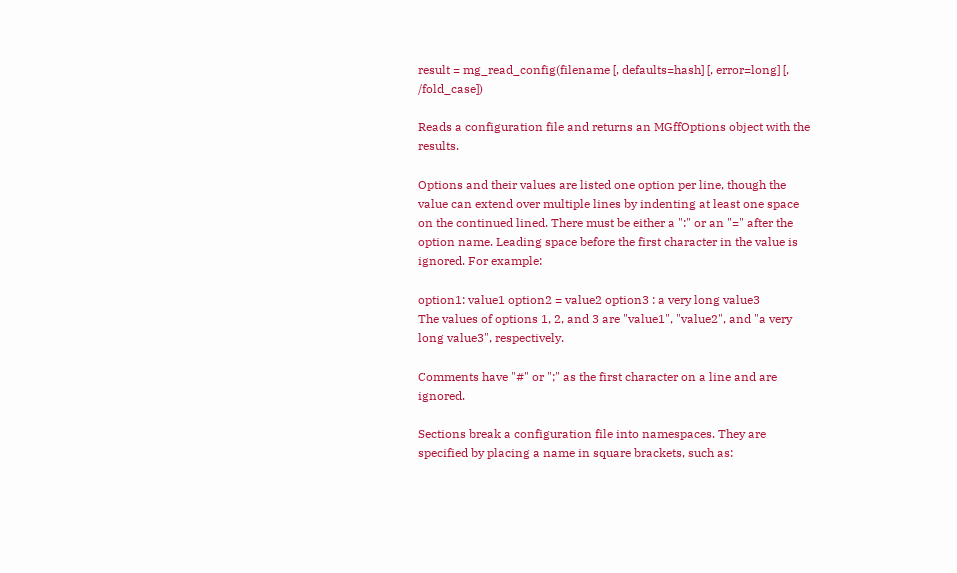result = mg_read_config(filename [, defaults=hash] [, error=long] [, /fold_case])

Reads a configuration file and returns an MGffOptions object with the results.

Options and their values are listed one option per line, though the value can extend over multiple lines by indenting at least one space on the continued lined. There must be either a ":" or an "=" after the option name. Leading space before the first character in the value is ignored. For example:

option1: value1 option2 = value2 option3 : a very long value3
The values of options 1, 2, and 3 are "value1", "value2", and "a very long value3", respectively.

Comments have "#" or ";" as the first character on a line and are ignored.

Sections break a configuration file into namespaces. They are specified by placing a name in square brackets, such as: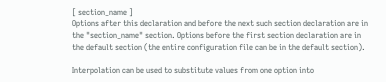[ section_name ]
Options after this declaration and before the next such section declaration are in the "section_name" section. Options before the first section declaration are in the default section (the entire configuration file can be in the default section).

Interpolation can be used to substitute values from one option into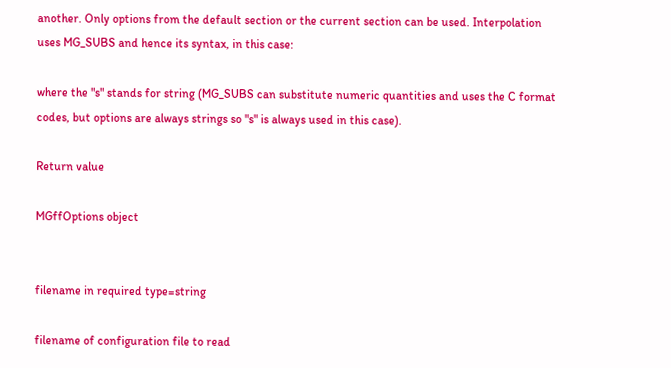another. Only options from the default section or the current section can be used. Interpolation uses MG_SUBS and hence its syntax, in this case:

where the "s" stands for string (MG_SUBS can substitute numeric quantities and uses the C format codes, but options are always strings so "s" is always used in this case).

Return value

MGffOptions object


filename in required type=string

filename of configuration file to read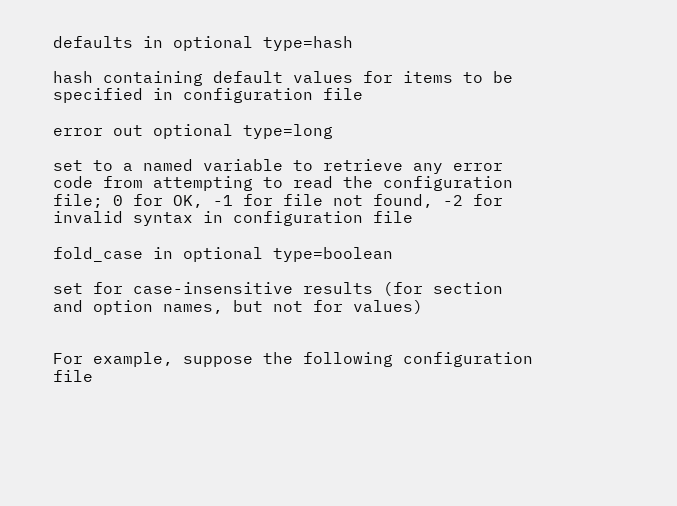defaults in optional type=hash

hash containing default values for items to be specified in configuration file

error out optional type=long

set to a named variable to retrieve any error code from attempting to read the configuration file; 0 for OK, -1 for file not found, -2 for invalid syntax in configuration file

fold_case in optional type=boolean

set for case-insensitive results (for section and option names, but not for values)


For example, suppose the following configuration file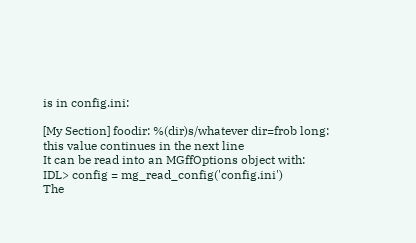is in config.ini:

[My Section] foodir: %(dir)s/whatever dir=frob long: this value continues in the next line
It can be read into an MGffOptions object with:
IDL> config = mg_read_config('config.ini')
The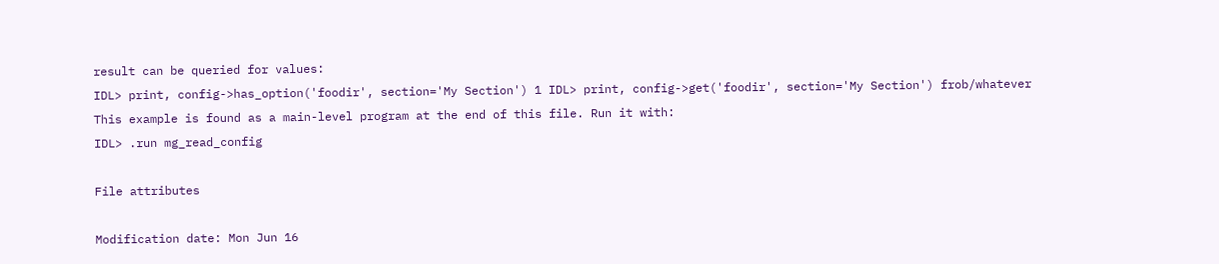result can be queried for values:
IDL> print, config->has_option('foodir', section='My Section') 1 IDL> print, config->get('foodir', section='My Section') frob/whatever
This example is found as a main-level program at the end of this file. Run it with:
IDL> .run mg_read_config

File attributes

Modification date: Mon Jun 16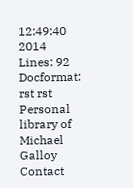12:49:40 2014
Lines: 92
Docformat: rst rst
Personal library of Michael Galloy
Contact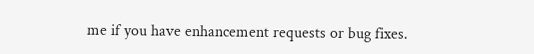me if you have enhancement requests or bug fixes.